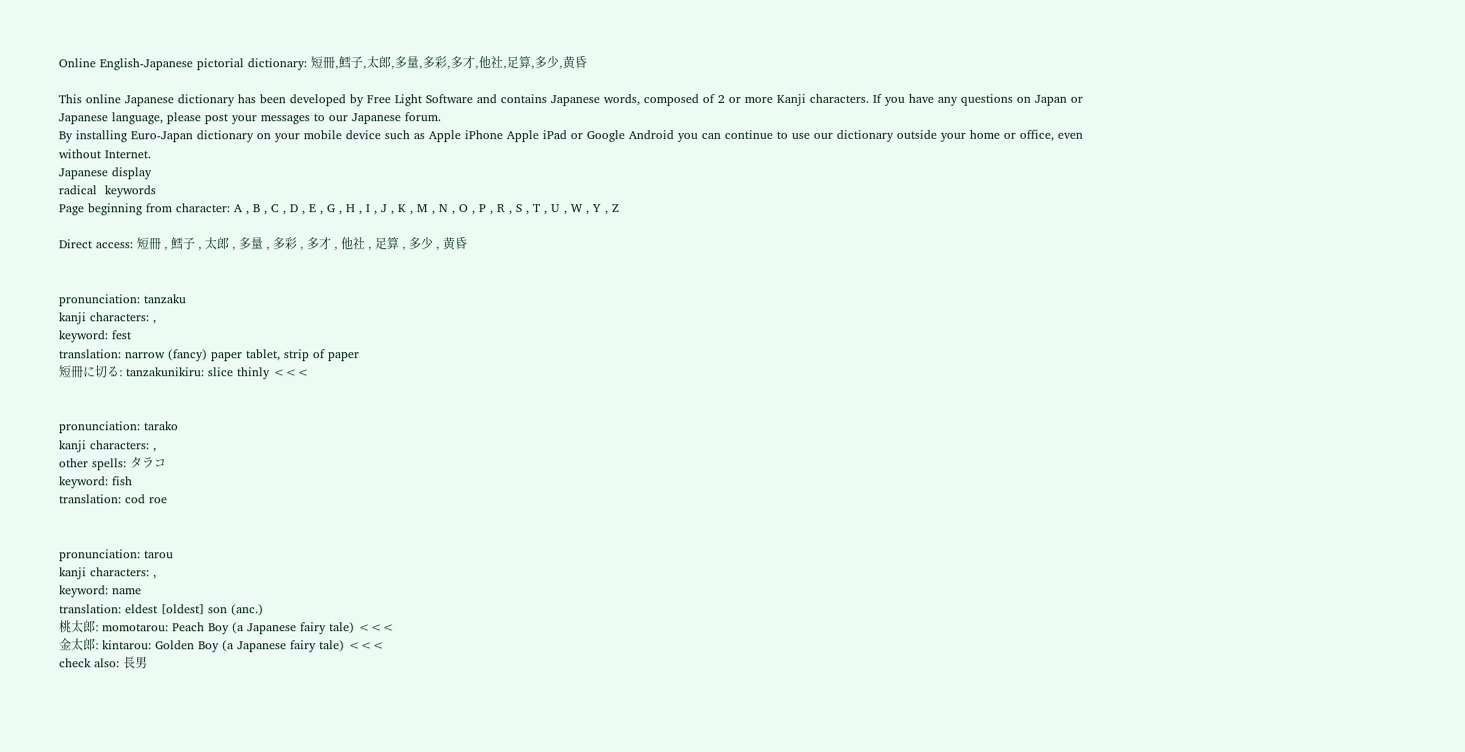Online English-Japanese pictorial dictionary: 短冊,鱈子,太郎,多量,多彩,多才,他社,足算,多少,黄昏

This online Japanese dictionary has been developed by Free Light Software and contains Japanese words, composed of 2 or more Kanji characters. If you have any questions on Japan or Japanese language, please post your messages to our Japanese forum.
By installing Euro-Japan dictionary on your mobile device such as Apple iPhone Apple iPad or Google Android you can continue to use our dictionary outside your home or office, even without Internet.
Japanese display
radical  keywords
Page beginning from character: A , B , C , D , E , G , H , I , J , K , M , N , O , P , R , S , T , U , W , Y , Z

Direct access: 短冊 , 鱈子 , 太郎 , 多量 , 多彩 , 多才 , 他社 , 足算 , 多少 , 黄昏


pronunciation: tanzaku
kanji characters: ,
keyword: fest
translation: narrow (fancy) paper tablet, strip of paper
短冊に切る: tanzakunikiru: slice thinly <<<


pronunciation: tarako
kanji characters: ,
other spells: タラコ
keyword: fish
translation: cod roe


pronunciation: tarou
kanji characters: ,
keyword: name
translation: eldest [oldest] son (anc.)
桃太郎: momotarou: Peach Boy (a Japanese fairy tale) <<<
金太郎: kintarou: Golden Boy (a Japanese fairy tale) <<<
check also: 長男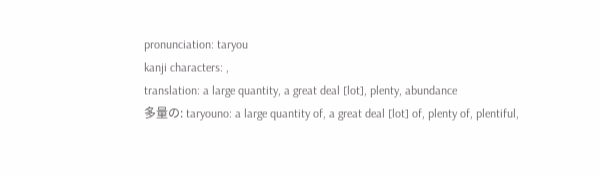pronunciation: taryou
kanji characters: ,
translation: a large quantity, a great deal [lot], plenty, abundance
多量の: taryouno: a large quantity of, a great deal [lot] of, plenty of, plentiful,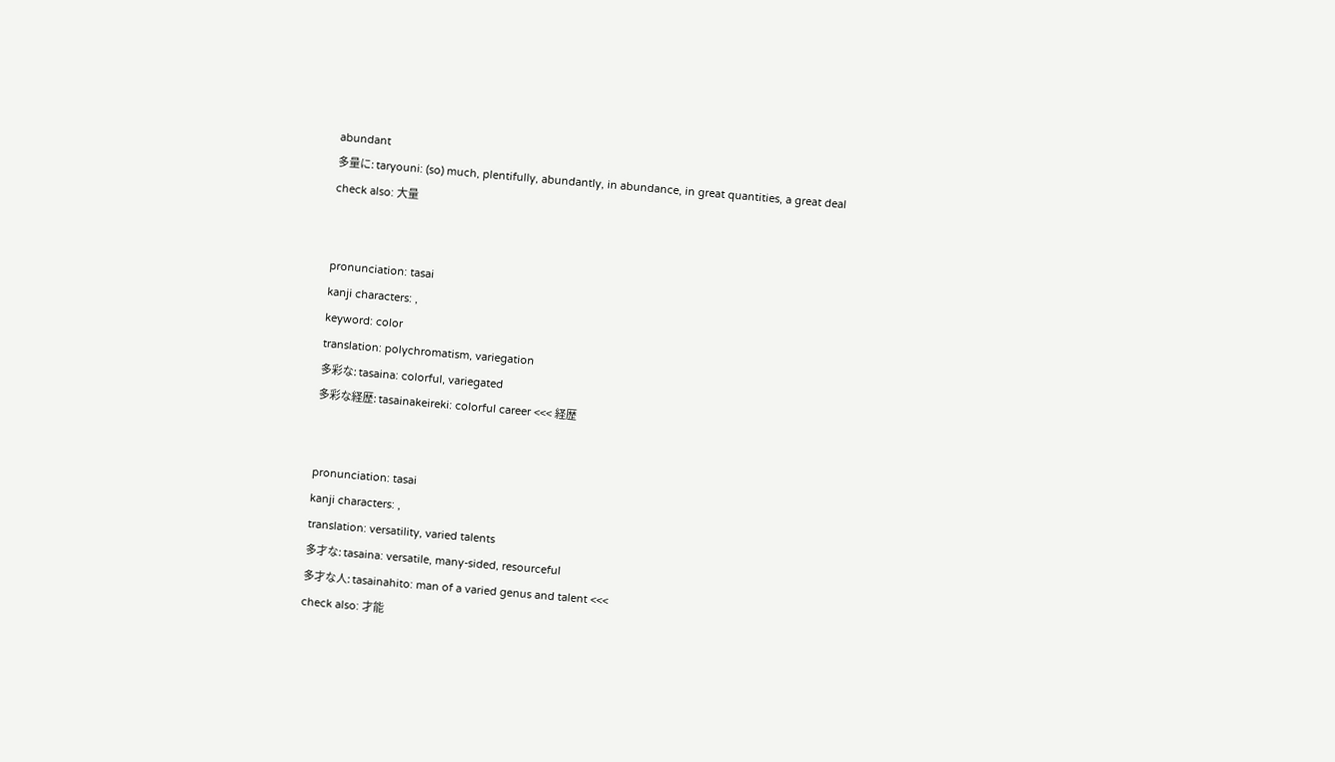abundant
多量に: taryouni: (so) much, plentifully, abundantly, in abundance, in great quantities, a great deal
check also: 大量


pronunciation: tasai
kanji characters: ,
keyword: color
translation: polychromatism, variegation
多彩な: tasaina: colorful, variegated
多彩な経歴: tasainakeireki: colorful career <<< 経歴


pronunciation: tasai
kanji characters: ,
translation: versatility, varied talents
多才な: tasaina: versatile, many-sided, resourceful
多才な人: tasainahito: man of a varied genus and talent <<<
check also: 才能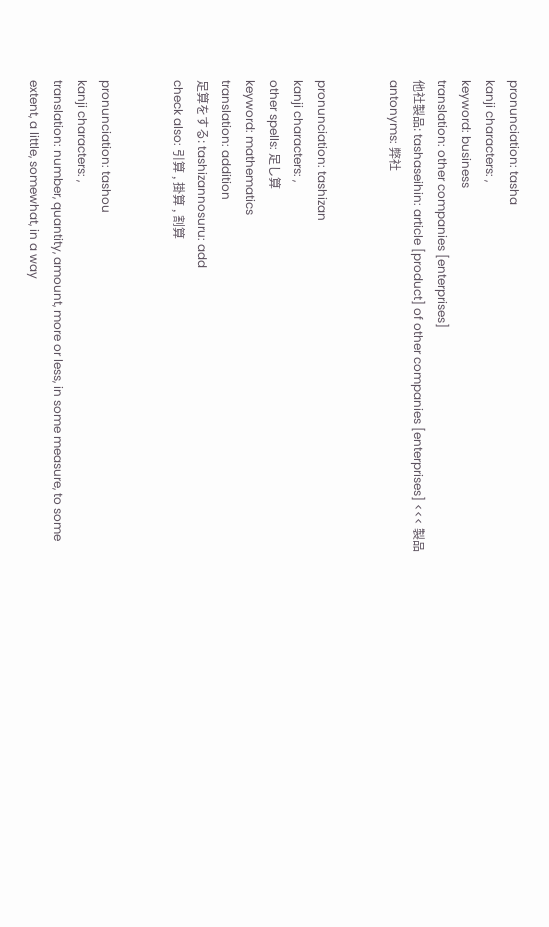pronunciation: tasha
kanji characters: ,
keyword: business
translation: other companies [enterprises]
他社製品: tashaseihin: article [product] of other companies [enterprises] <<< 製品
antonyms: 弊社


pronunciation: tashizan
kanji characters: ,
other spells: 足し算
keyword: mathematics
translation: addition
足算をする: tashizannosuru: add
check also: 引算 , 掛算 , 割算


pronunciation: tashou
kanji characters: ,
translation: number, quantity, amount, more or less, in some measure, to some extent, a little, somewhat, in a way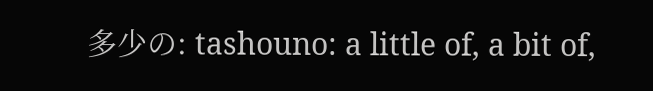多少の: tashouno: a little of, a bit of,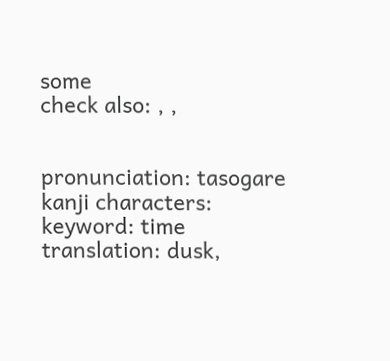some
check also: , ,


pronunciation: tasogare
kanji characters:
keyword: time
translation: dusk,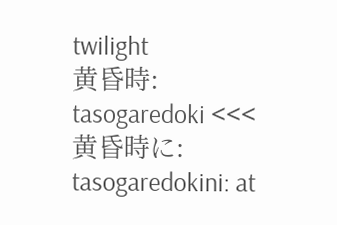twilight
黄昏時: tasogaredoki <<<
黄昏時に: tasogaredokini: at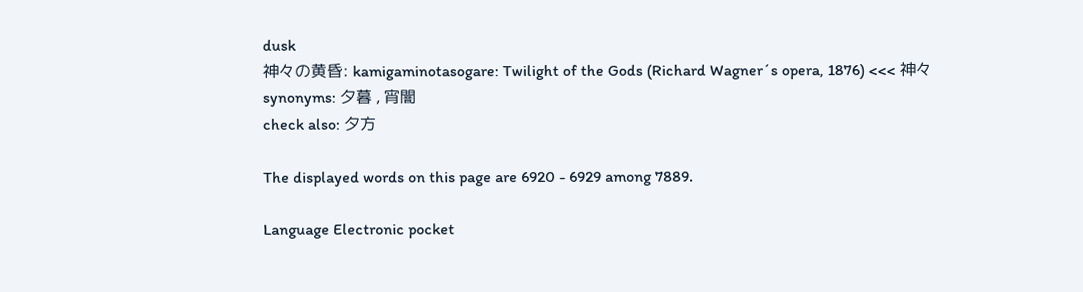dusk
神々の黄昏: kamigaminotasogare: Twilight of the Gods (Richard Wagner´s opera, 1876) <<< 神々
synonyms: 夕暮 , 宵闇
check also: 夕方

The displayed words on this page are 6920 - 6929 among 7889.

Language Electronic pocket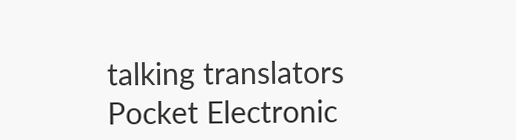talking translators
Pocket Electronic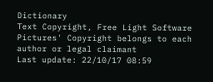Dictionary
Text Copyright, Free Light Software
Pictures' Copyright belongs to each author or legal claimant
Last update: 22/10/17 08:59